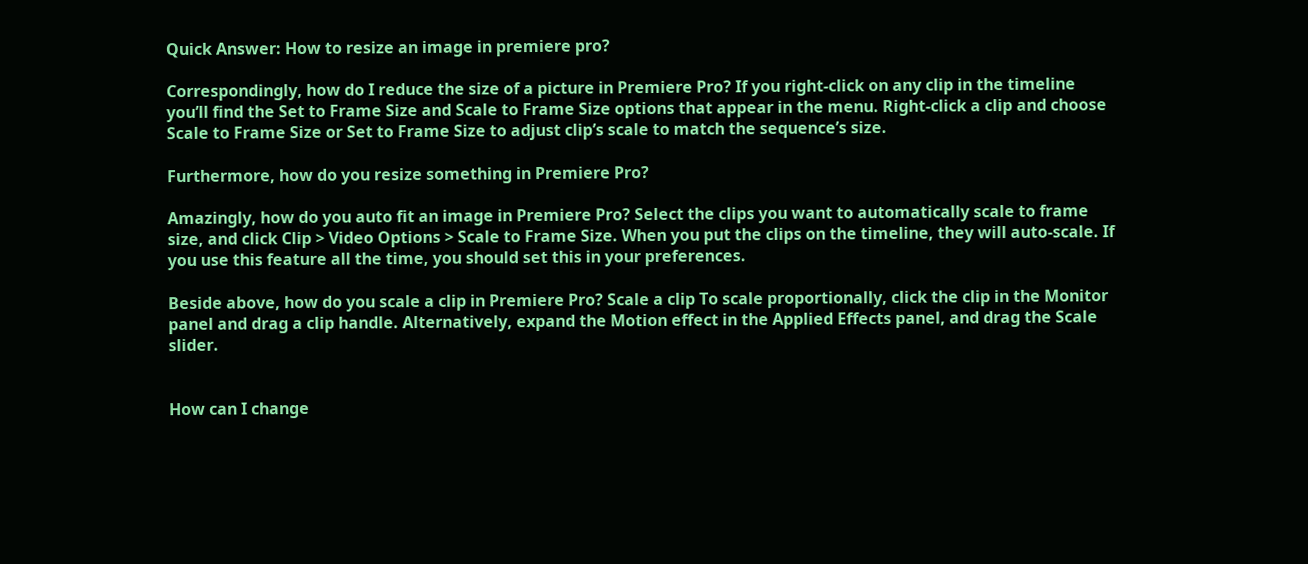Quick Answer: How to resize an image in premiere pro?

Correspondingly, how do I reduce the size of a picture in Premiere Pro? If you right-click on any clip in the timeline you’ll find the Set to Frame Size and Scale to Frame Size options that appear in the menu. Right-click a clip and choose Scale to Frame Size or Set to Frame Size to adjust clip’s scale to match the sequence’s size.

Furthermore, how do you resize something in Premiere Pro?

Amazingly, how do you auto fit an image in Premiere Pro? Select the clips you want to automatically scale to frame size, and click Clip > Video Options > Scale to Frame Size. When you put the clips on the timeline, they will auto-scale. If you use this feature all the time, you should set this in your preferences.

Beside above, how do you scale a clip in Premiere Pro? Scale a clip To scale proportionally, click the clip in the Monitor panel and drag a clip handle. Alternatively, expand the Motion effect in the Applied Effects panel, and drag the Scale slider.


How can I change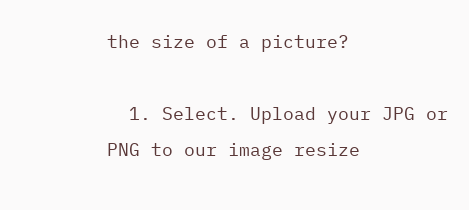the size of a picture?

  1. Select. Upload your JPG or PNG to our image resize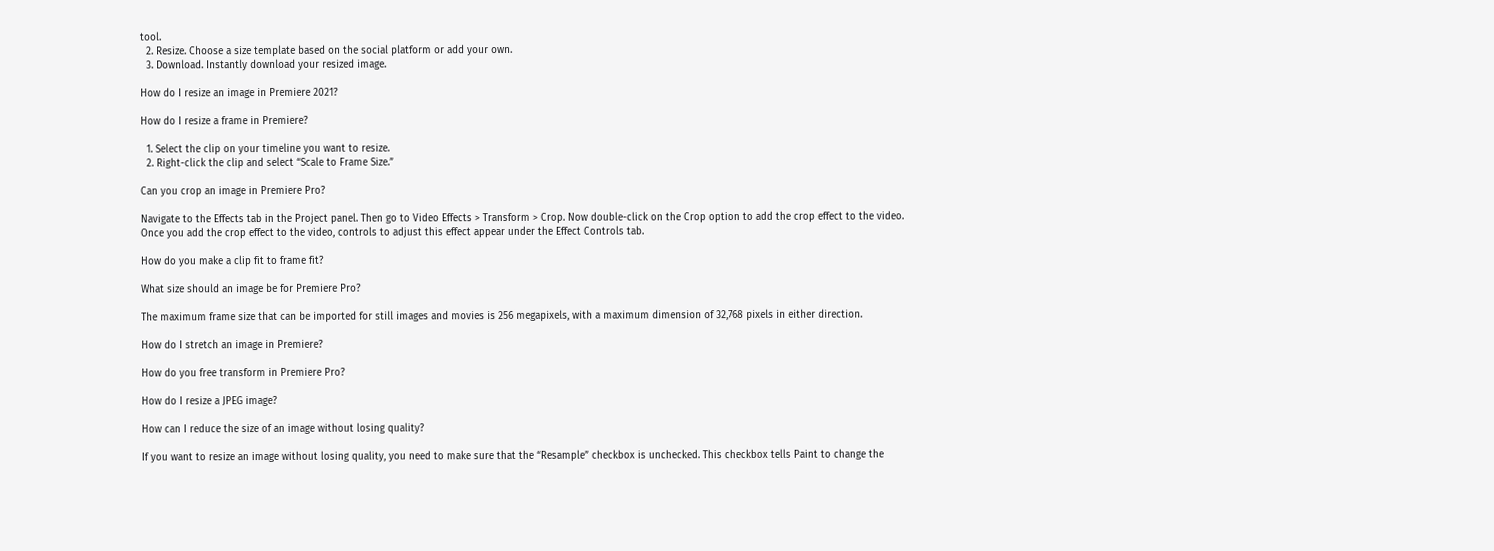tool.
  2. Resize. Choose a size template based on the social platform or add your own.
  3. Download. Instantly download your resized image.

How do I resize an image in Premiere 2021?

How do I resize a frame in Premiere?

  1. Select the clip on your timeline you want to resize.
  2. Right-click the clip and select “Scale to Frame Size.”

Can you crop an image in Premiere Pro?

Navigate to the Effects tab in the Project panel. Then go to Video Effects > Transform > Crop. Now double-click on the Crop option to add the crop effect to the video. Once you add the crop effect to the video, controls to adjust this effect appear under the Effect Controls tab.

How do you make a clip fit to frame fit?

What size should an image be for Premiere Pro?

The maximum frame size that can be imported for still images and movies is 256 megapixels, with a maximum dimension of 32,768 pixels in either direction.

How do I stretch an image in Premiere?

How do you free transform in Premiere Pro?

How do I resize a JPEG image?

How can I reduce the size of an image without losing quality?

If you want to resize an image without losing quality, you need to make sure that the “Resample” checkbox is unchecked. This checkbox tells Paint to change the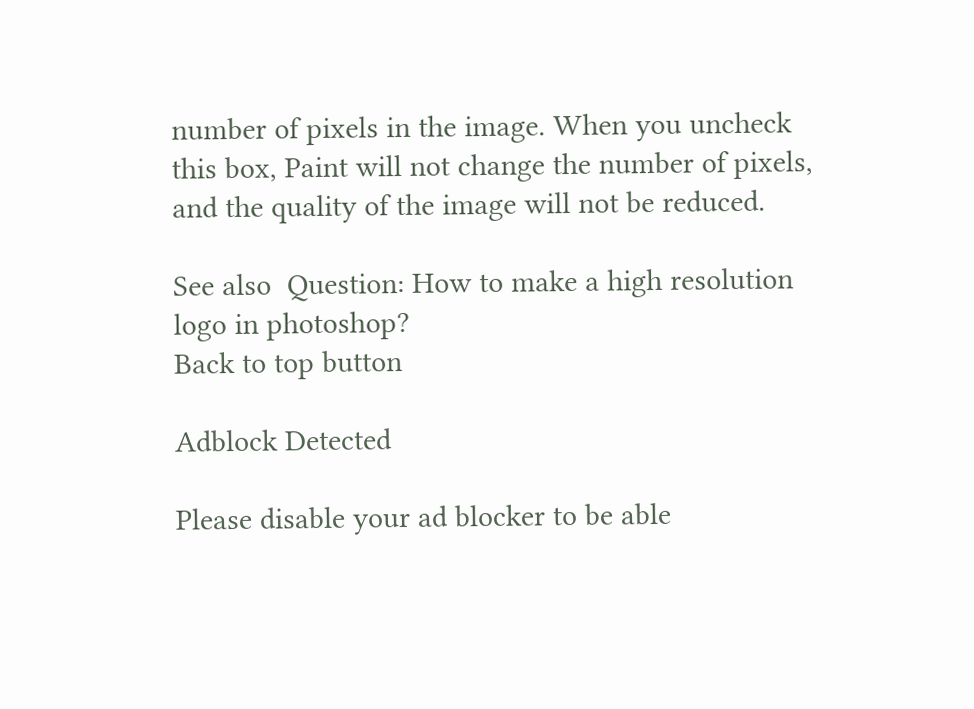number of pixels in the image. When you uncheck this box, Paint will not change the number of pixels, and the quality of the image will not be reduced.

See also  Question: How to make a high resolution logo in photoshop?
Back to top button

Adblock Detected

Please disable your ad blocker to be able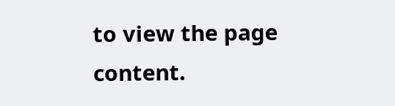to view the page content.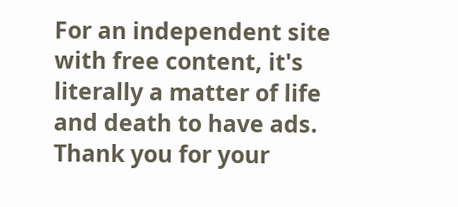For an independent site with free content, it's literally a matter of life and death to have ads. Thank you for your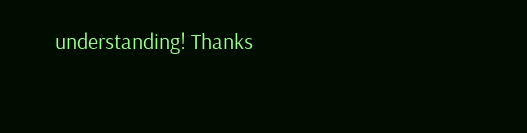understanding! Thanks